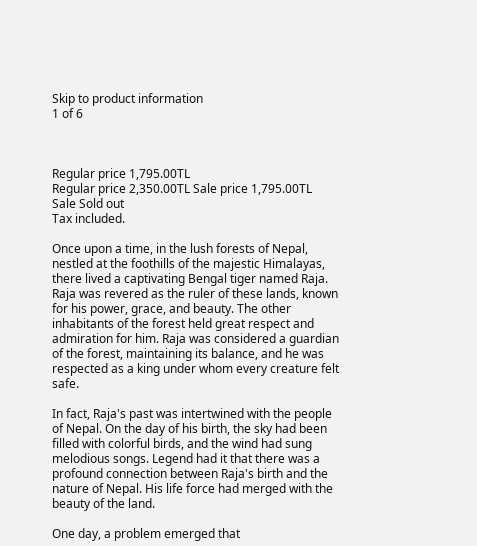Skip to product information
1 of 6



Regular price 1,795.00TL
Regular price 2,350.00TL Sale price 1,795.00TL
Sale Sold out
Tax included.

Once upon a time, in the lush forests of Nepal, nestled at the foothills of the majestic Himalayas, there lived a captivating Bengal tiger named Raja. Raja was revered as the ruler of these lands, known for his power, grace, and beauty. The other inhabitants of the forest held great respect and admiration for him. Raja was considered a guardian of the forest, maintaining its balance, and he was respected as a king under whom every creature felt safe.

In fact, Raja's past was intertwined with the people of Nepal. On the day of his birth, the sky had been filled with colorful birds, and the wind had sung melodious songs. Legend had it that there was a profound connection between Raja's birth and the nature of Nepal. His life force had merged with the beauty of the land.

One day, a problem emerged that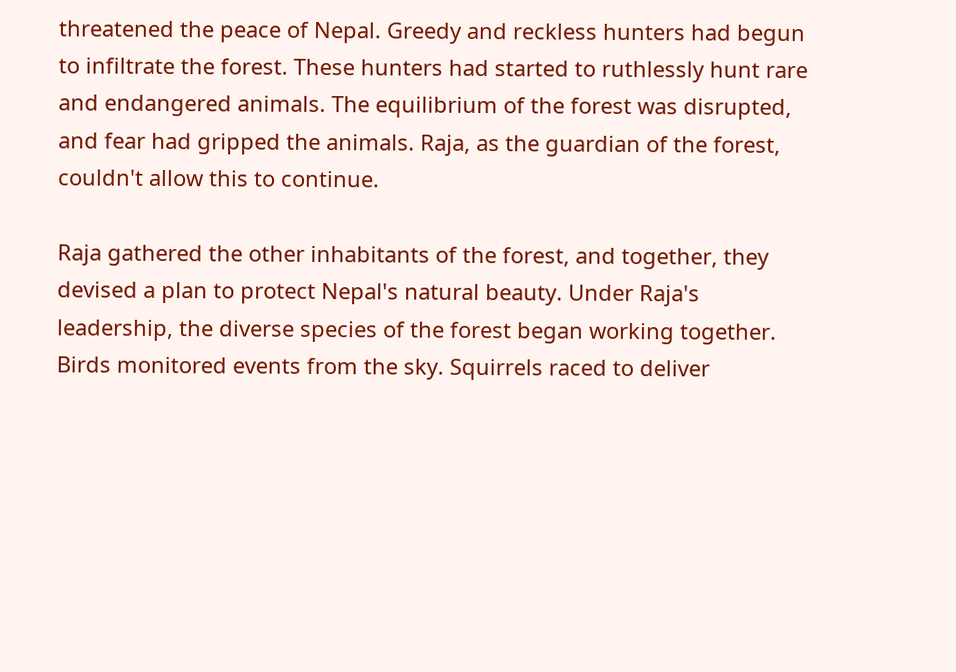threatened the peace of Nepal. Greedy and reckless hunters had begun to infiltrate the forest. These hunters had started to ruthlessly hunt rare and endangered animals. The equilibrium of the forest was disrupted, and fear had gripped the animals. Raja, as the guardian of the forest, couldn't allow this to continue.

Raja gathered the other inhabitants of the forest, and together, they devised a plan to protect Nepal's natural beauty. Under Raja's leadership, the diverse species of the forest began working together. Birds monitored events from the sky. Squirrels raced to deliver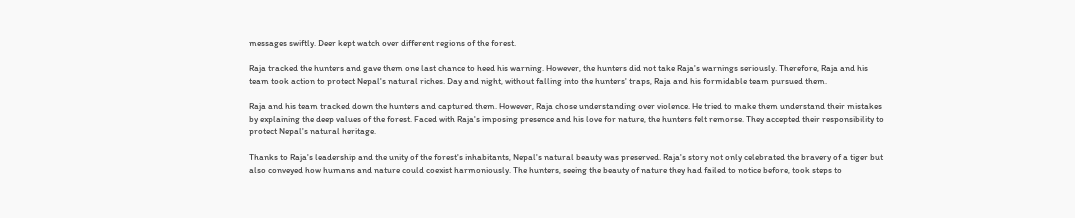messages swiftly. Deer kept watch over different regions of the forest.

Raja tracked the hunters and gave them one last chance to heed his warning. However, the hunters did not take Raja's warnings seriously. Therefore, Raja and his team took action to protect Nepal's natural riches. Day and night, without falling into the hunters' traps, Raja and his formidable team pursued them.

Raja and his team tracked down the hunters and captured them. However, Raja chose understanding over violence. He tried to make them understand their mistakes by explaining the deep values of the forest. Faced with Raja's imposing presence and his love for nature, the hunters felt remorse. They accepted their responsibility to protect Nepal's natural heritage.

Thanks to Raja's leadership and the unity of the forest's inhabitants, Nepal's natural beauty was preserved. Raja's story not only celebrated the bravery of a tiger but also conveyed how humans and nature could coexist harmoniously. The hunters, seeing the beauty of nature they had failed to notice before, took steps to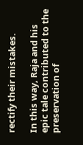rectify their mistakes.

In this way, Raja and his epic tale contributed to the preservation of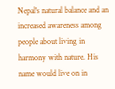Nepal's natural balance and an increased awareness among people about living in harmony with nature. His name would live on in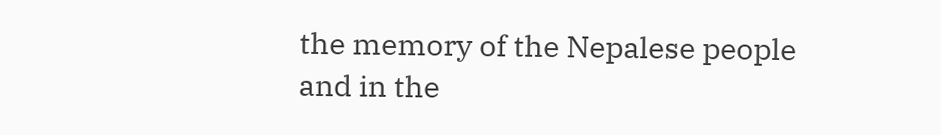the memory of the Nepalese people and in the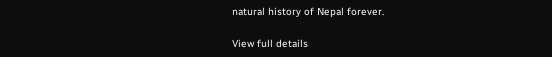natural history of Nepal forever.

View full details